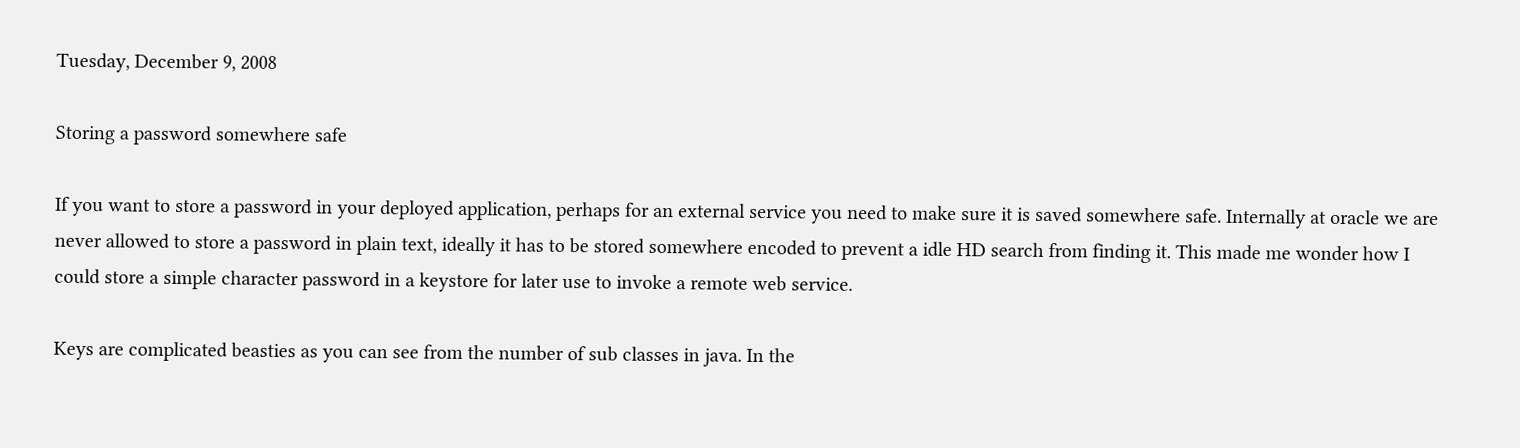Tuesday, December 9, 2008

Storing a password somewhere safe

If you want to store a password in your deployed application, perhaps for an external service you need to make sure it is saved somewhere safe. Internally at oracle we are never allowed to store a password in plain text, ideally it has to be stored somewhere encoded to prevent a idle HD search from finding it. This made me wonder how I could store a simple character password in a keystore for later use to invoke a remote web service.

Keys are complicated beasties as you can see from the number of sub classes in java. In the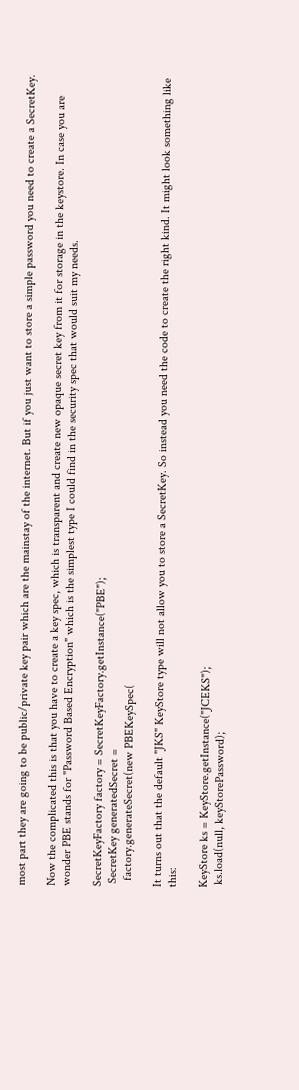most part they are going to be public/private key pair which are the mainstay of the internet. But if you just want to store a simple password you need to create a SecretKey.

Now the complicated this is that you have to create a key spec, which is transparent and create new opaque secret key from it for storage in the keystore. In case you are wonder PBE stands for "Password Based Encryption" which is the simplest type I could find in the security spec that would suit my needs.

SecretKeyFactory factory = SecretKeyFactory.getInstance("PBE");
 SecretKey generatedSecret =
  factory.generateSecret(new PBEKeySpec(

It turns out that the default "JKS" KeyStore type will not allow you to store a SecretKey. So instead you need the code to create the right kind. It might look something like this:

KeyStore ks = KeyStore.getInstance("JCEKS");
 ks.load(null, keyStorePassword);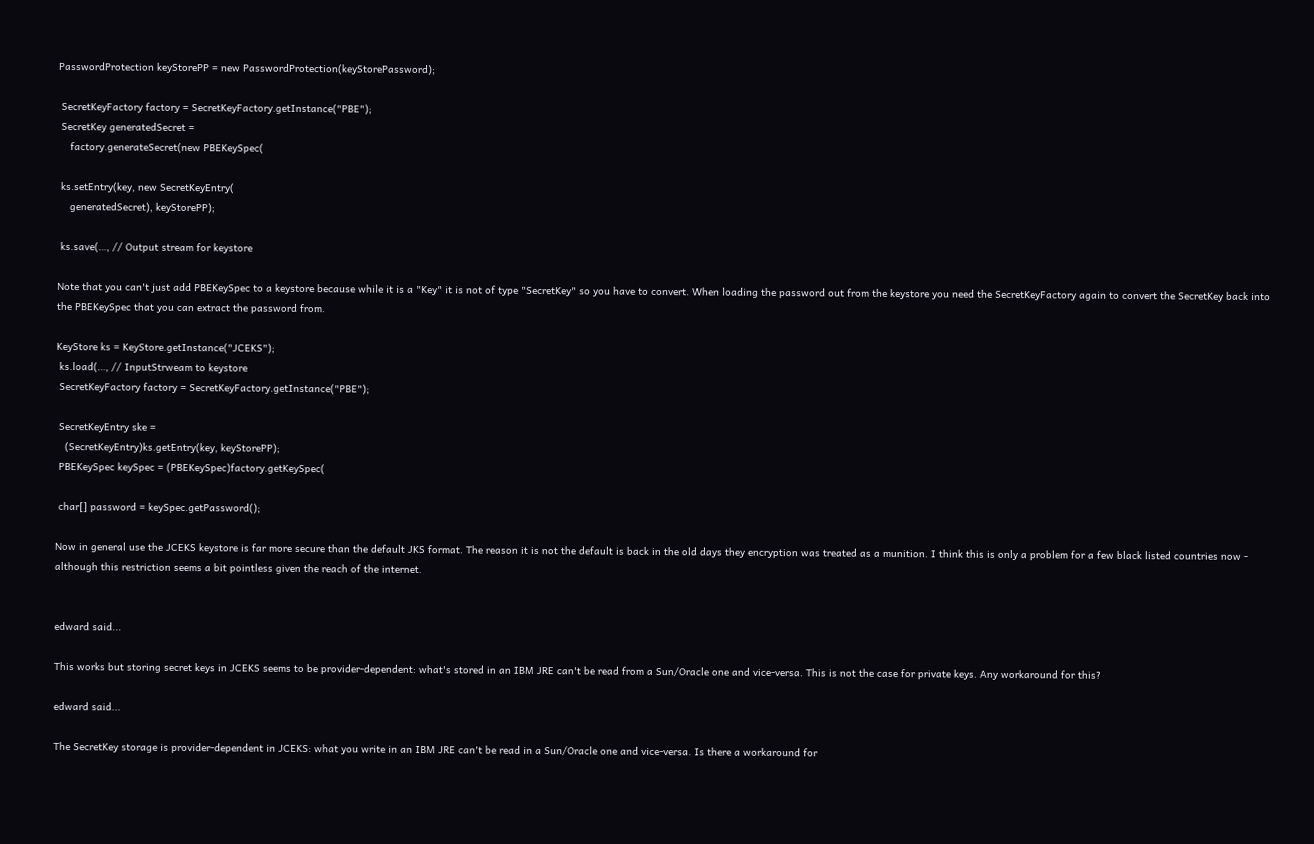PasswordProtection keyStorePP = new PasswordProtection(keyStorePassword);

 SecretKeyFactory factory = SecretKeyFactory.getInstance("PBE");
 SecretKey generatedSecret =
    factory.generateSecret(new PBEKeySpec(

 ks.setEntry(key, new SecretKeyEntry(
    generatedSecret), keyStorePP);

 ks.save(…, // Output stream for keystore

Note that you can't just add PBEKeySpec to a keystore because while it is a "Key" it is not of type "SecretKey" so you have to convert. When loading the password out from the keystore you need the SecretKeyFactory again to convert the SecretKey back into the PBEKeySpec that you can extract the password from.

KeyStore ks = KeyStore.getInstance("JCEKS");
 ks.load(…, // InputStrweam to keystore
 SecretKeyFactory factory = SecretKeyFactory.getInstance("PBE");

 SecretKeyEntry ske =
   (SecretKeyEntry)ks.getEntry(key, keyStorePP);
 PBEKeySpec keySpec = (PBEKeySpec)factory.getKeySpec(

 char[] password = keySpec.getPassword();

Now in general use the JCEKS keystore is far more secure than the default JKS format. The reason it is not the default is back in the old days they encryption was treated as a munition. I think this is only a problem for a few black listed countries now - although this restriction seems a bit pointless given the reach of the internet.


edward said...

This works but storing secret keys in JCEKS seems to be provider-dependent: what's stored in an IBM JRE can't be read from a Sun/Oracle one and vice-versa. This is not the case for private keys. Any workaround for this?

edward said...

The SecretKey storage is provider-dependent in JCEKS: what you write in an IBM JRE can't be read in a Sun/Oracle one and vice-versa. Is there a workaround for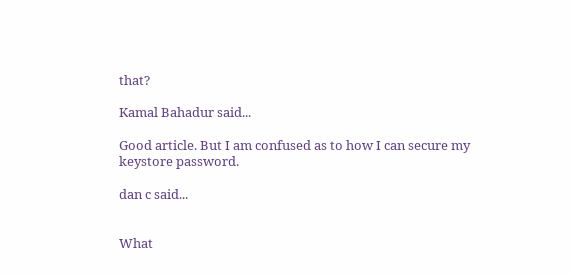that?

Kamal Bahadur said...

Good article. But I am confused as to how I can secure my keystore password.

dan c said...


What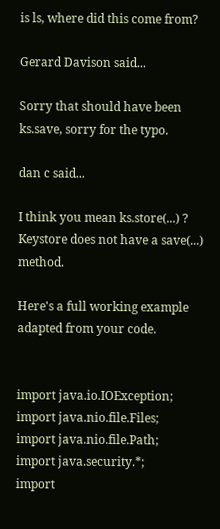is ls, where did this come from?

Gerard Davison said...

Sorry that should have been ks.save, sorry for the typo.

dan c said...

I think you mean ks.store(...) ?
Keystore does not have a save(...) method.

Here's a full working example adapted from your code.


import java.io.IOException;
import java.nio.file.Files;
import java.nio.file.Path;
import java.security.*;
import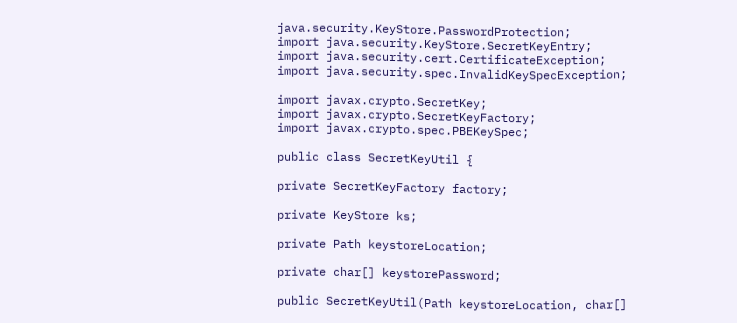java.security.KeyStore.PasswordProtection;
import java.security.KeyStore.SecretKeyEntry;
import java.security.cert.CertificateException;
import java.security.spec.InvalidKeySpecException;

import javax.crypto.SecretKey;
import javax.crypto.SecretKeyFactory;
import javax.crypto.spec.PBEKeySpec;

public class SecretKeyUtil {

private SecretKeyFactory factory;

private KeyStore ks;

private Path keystoreLocation;

private char[] keystorePassword;

public SecretKeyUtil(Path keystoreLocation, char[]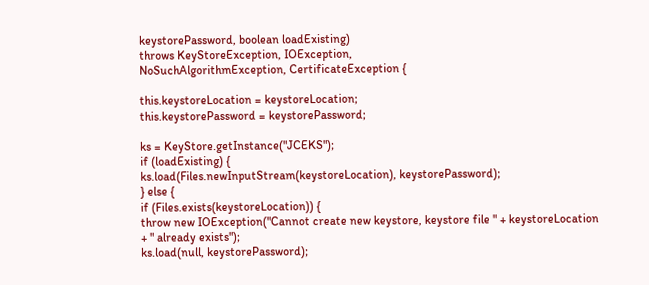keystorePassword, boolean loadExisting)
throws KeyStoreException, IOException,
NoSuchAlgorithmException, CertificateException {

this.keystoreLocation = keystoreLocation;
this.keystorePassword = keystorePassword;

ks = KeyStore.getInstance("JCEKS");
if (loadExisting) {
ks.load(Files.newInputStream(keystoreLocation), keystorePassword);
} else {
if (Files.exists(keystoreLocation)) {
throw new IOException("Cannot create new keystore, keystore file " + keystoreLocation
+ " already exists");
ks.load(null, keystorePassword);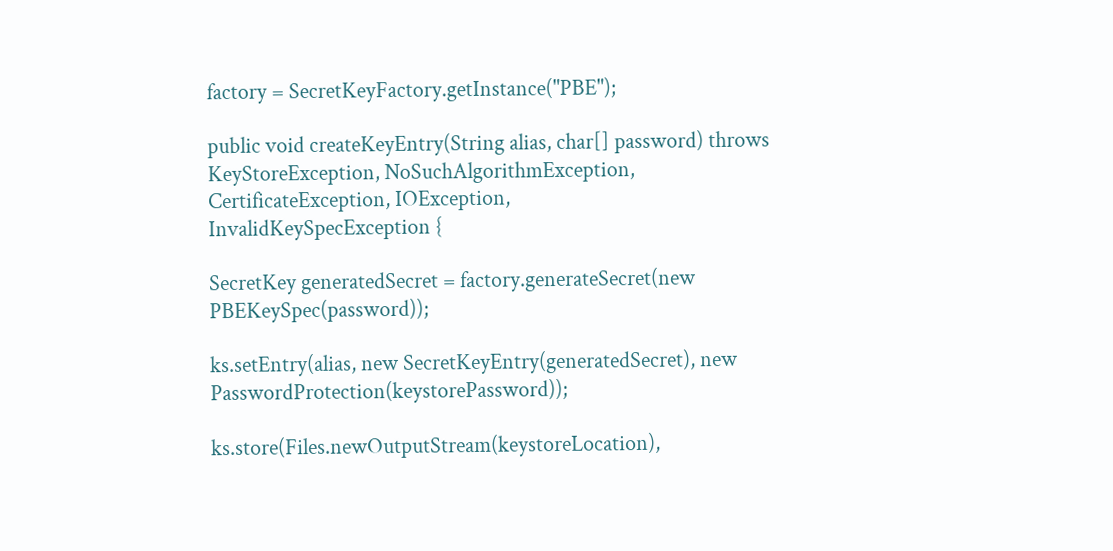factory = SecretKeyFactory.getInstance("PBE");

public void createKeyEntry(String alias, char[] password) throws KeyStoreException, NoSuchAlgorithmException,
CertificateException, IOException,
InvalidKeySpecException {

SecretKey generatedSecret = factory.generateSecret(new PBEKeySpec(password));

ks.setEntry(alias, new SecretKeyEntry(generatedSecret), new PasswordProtection(keystorePassword));

ks.store(Files.newOutputStream(keystoreLocation),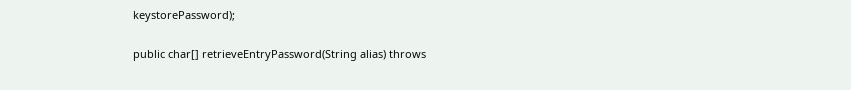keystorePassword);


public char[] retrieveEntryPassword(String alias) throws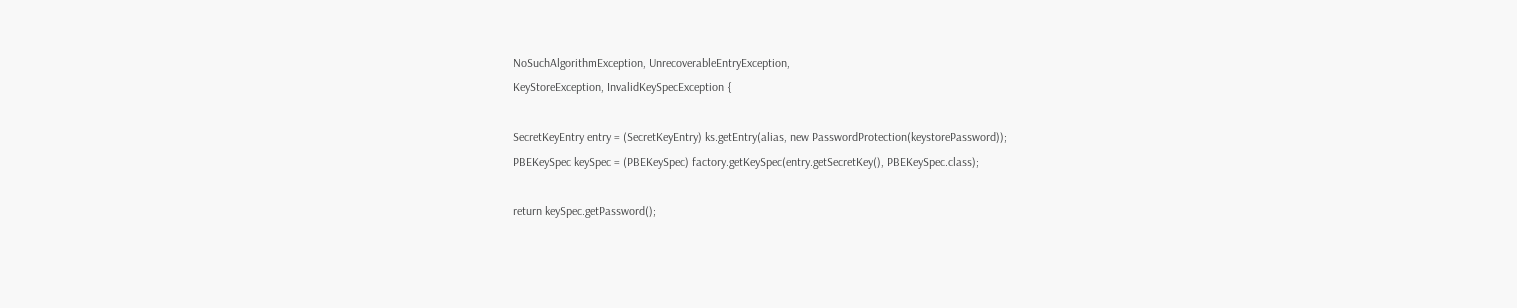NoSuchAlgorithmException, UnrecoverableEntryException,
KeyStoreException, InvalidKeySpecException {

SecretKeyEntry entry = (SecretKeyEntry) ks.getEntry(alias, new PasswordProtection(keystorePassword));
PBEKeySpec keySpec = (PBEKeySpec) factory.getKeySpec(entry.getSecretKey(), PBEKeySpec.class);

return keySpec.getPassword();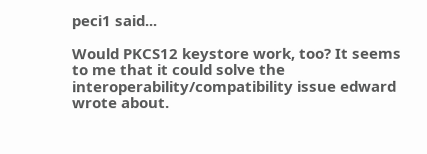peci1 said...

Would PKCS12 keystore work, too? It seems to me that it could solve the interoperability/compatibility issue edward wrote about.